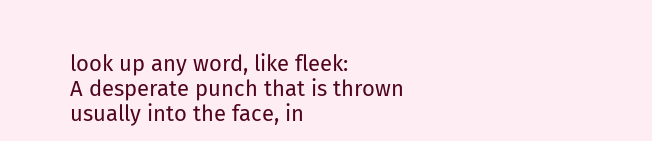look up any word, like fleek:
A desperate punch that is thrown usually into the face, in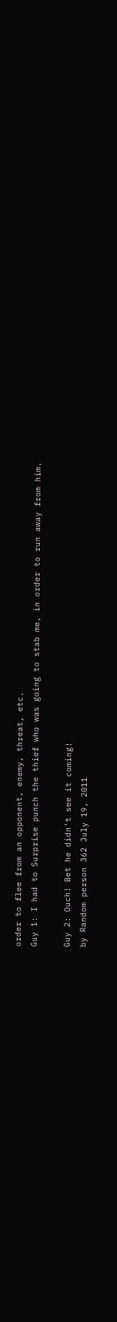order to flee from an opponent, enemy, threat, etc.
Guy 1: I had to Surprise punch the thief who was going to stab me, in order to run away from him.

Guy 2: Ouch! Bet he didn't see it coming!
by Random person 362 July 19, 2011